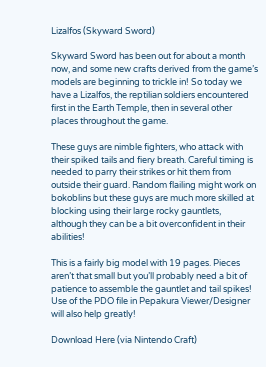Lizalfos (Skyward Sword)

Skyward Sword has been out for about a month now, and some new crafts derived from the game’s models are beginning to trickle in! So today we have a Lizalfos, the reptilian soldiers encountered first in the Earth Temple, then in several other places throughout the game.

These guys are nimble fighters, who attack with their spiked tails and fiery breath. Careful timing is needed to parry their strikes or hit them from outside their guard. Random flailing might work on bokoblins but these guys are much more skilled at blocking using their large rocky gauntlets, although they can be a bit overconfident in their abilities!

This is a fairly big model with 19 pages. Pieces aren’t that small but you’ll probably need a bit of patience to assemble the gauntlet and tail spikes! Use of the PDO file in Pepakura Viewer/Designer will also help greatly!

Download Here (via Nintendo Craft)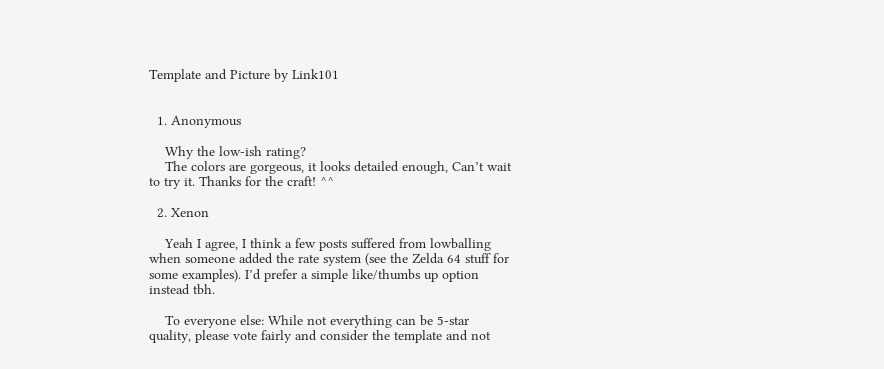Template and Picture by Link101


  1. Anonymous

    Why the low-ish rating?
    The colors are gorgeous, it looks detailed enough, Can’t wait to try it. Thanks for the craft! ^^

  2. Xenon

    Yeah I agree, I think a few posts suffered from lowballing when someone added the rate system (see the Zelda 64 stuff for some examples). I’d prefer a simple like/thumbs up option instead tbh.

    To everyone else: While not everything can be 5-star quality, please vote fairly and consider the template and not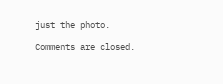just the photo.

Comments are closed.